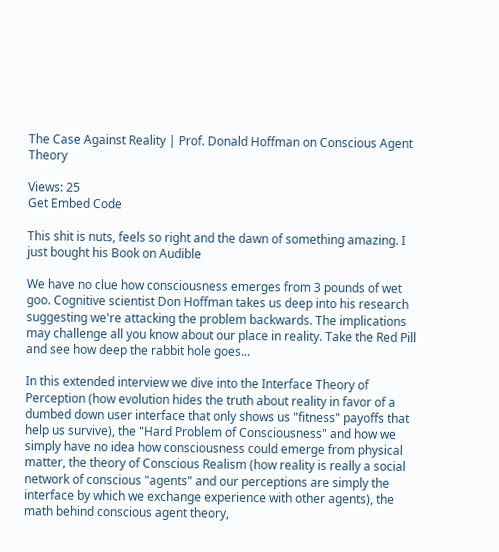The Case Against Reality | Prof. Donald Hoffman on Conscious Agent Theory

Views: 25
Get Embed Code

This shit is nuts, feels so right and the dawn of something amazing. I just bought his Book on Audible

We have no clue how consciousness emerges from 3 pounds of wet goo. Cognitive scientist Don Hoffman takes us deep into his research suggesting we're attacking the problem backwards. The implications may challenge all you know about our place in reality. Take the Red Pill and see how deep the rabbit hole goes...

In this extended interview we dive into the Interface Theory of Perception (how evolution hides the truth about reality in favor of a dumbed down user interface that only shows us "fitness" payoffs that help us survive), the "Hard Problem of Consciousness" and how we simply have no idea how consciousness could emerge from physical matter, the theory of Conscious Realism (how reality is really a social network of conscious "agents" and our perceptions are simply the interface by which we exchange experience with other agents), the math behind conscious agent theory,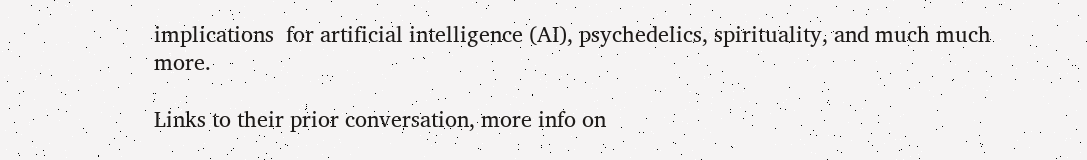implications  for artificial intelligence (AI), psychedelics, spirituality, and much much more.

Links to their prior conversation, more info on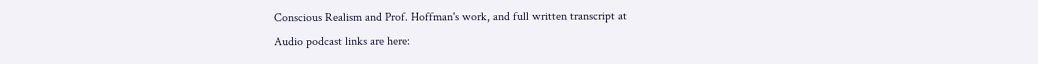Conscious Realism and Prof. Hoffman's work, and full written transcript at
Audio podcast links are here: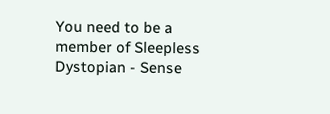You need to be a member of Sleepless Dystopian - Sense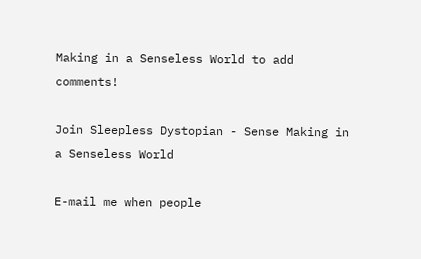Making in a Senseless World to add comments!

Join Sleepless Dystopian - Sense Making in a Senseless World

E-mail me when people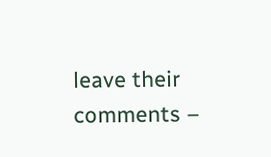leave their comments –